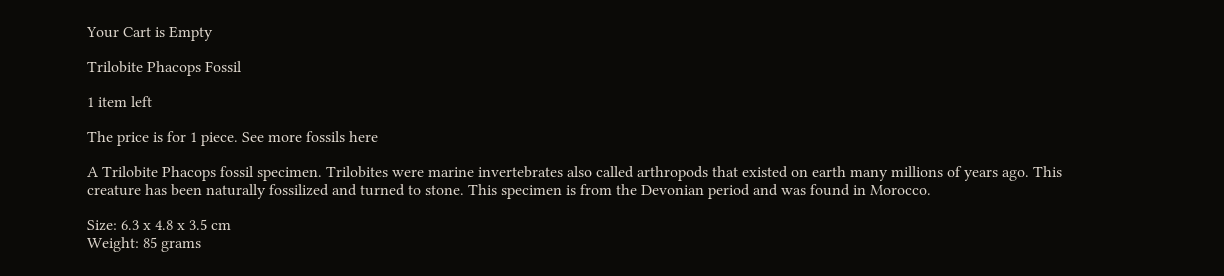Your Cart is Empty

Trilobite Phacops Fossil

1 item left

The price is for 1 piece. See more fossils here

A Trilobite Phacops fossil specimen. Trilobites were marine invertebrates also called arthropods that existed on earth many millions of years ago. This creature has been naturally fossilized and turned to stone. This specimen is from the Devonian period and was found in Morocco.

Size: 6.3 x 4.8 x 3.5 cm
Weight: 85 grams